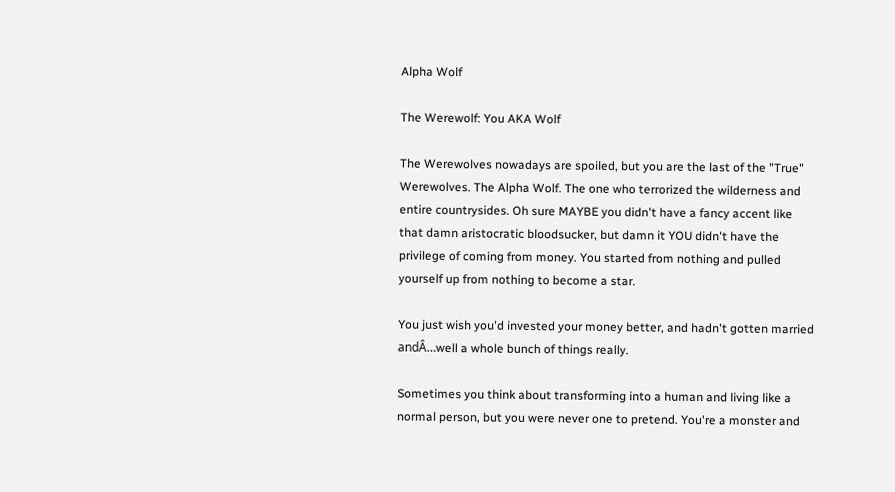Alpha Wolf

The Werewolf: You AKA Wolf

The Werewolves nowadays are spoiled, but you are the last of the "True" Werewolves. The Alpha Wolf. The one who terrorized the wilderness and entire countrysides. Oh sure MAYBE you didn't have a fancy accent like that damn aristocratic bloodsucker, but damn it YOU didn't have the privilege of coming from money. You started from nothing and pulled yourself up from nothing to become a star.

You just wish you'd invested your money better, and hadn't gotten married andÂ…well a whole bunch of things really.

Sometimes you think about transforming into a human and living like a normal person, but you were never one to pretend. You're a monster and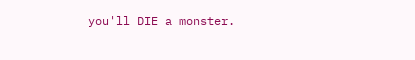you'll DIE a monster.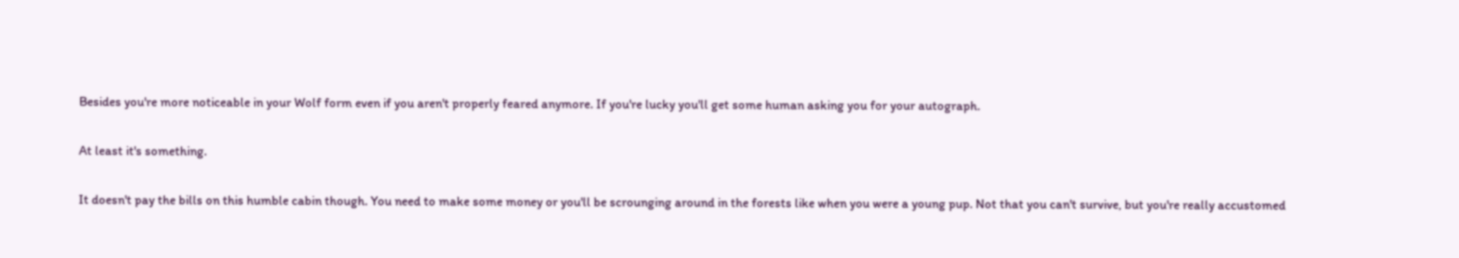Besides you're more noticeable in your Wolf form even if you aren't properly feared anymore. If you're lucky you'll get some human asking you for your autograph.

At least it's something.

It doesn't pay the bills on this humble cabin though. You need to make some money or you'll be scrounging around in the forests like when you were a young pup. Not that you can't survive, but you're really accustomed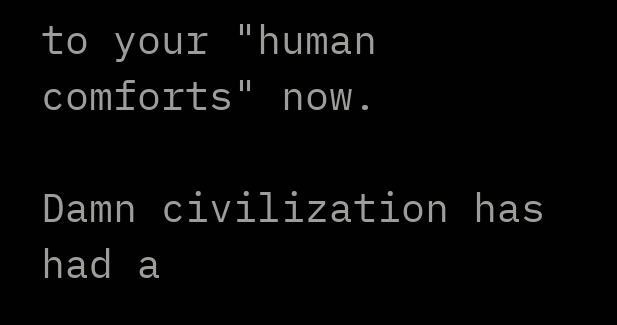to your "human comforts" now.

Damn civilization has had a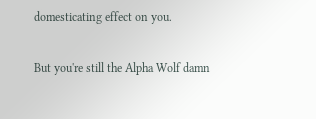domesticating effect on you.

But you're still the Alpha Wolf damn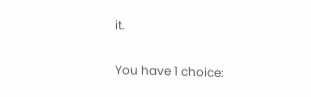it.

You have 1 choice: